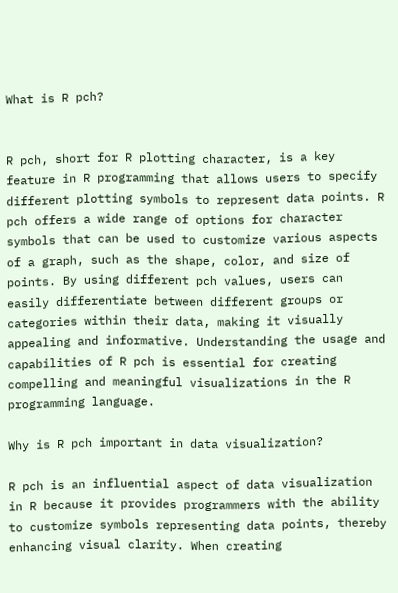What is R pch?


R pch, short for R plotting character, is a key feature in R programming that allows users to specify different plotting symbols to represent data points. R pch offers a wide range of options for character symbols that can be used to customize various aspects of a graph, such as the shape, color, and size of points. By using different pch values, users can easily differentiate between different groups or categories within their data, making it visually appealing and informative. Understanding the usage and capabilities of R pch is essential for creating compelling and meaningful visualizations in the R programming language.

Why is R pch important in data visualization?

R pch is an influential aspect of data visualization in R because it provides programmers with the ability to customize symbols representing data points, thereby enhancing visual clarity. When creating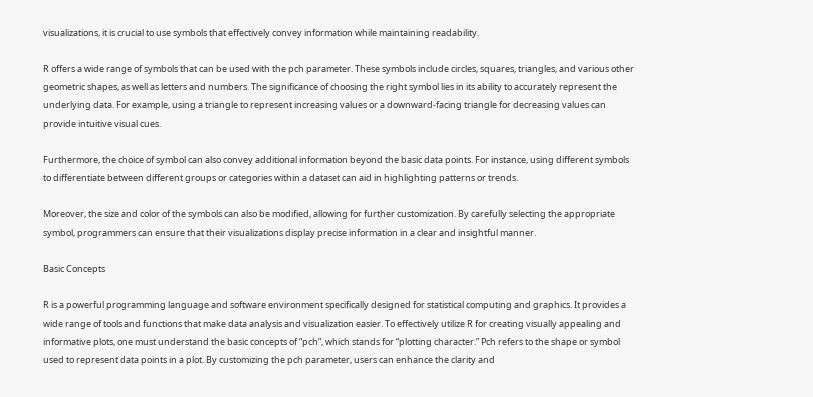visualizations, it is crucial to use symbols that effectively convey information while maintaining readability.

R offers a wide range of symbols that can be used with the pch parameter. These symbols include circles, squares, triangles, and various other geometric shapes, as well as letters and numbers. The significance of choosing the right symbol lies in its ability to accurately represent the underlying data. For example, using a triangle to represent increasing values or a downward-facing triangle for decreasing values can provide intuitive visual cues.

Furthermore, the choice of symbol can also convey additional information beyond the basic data points. For instance, using different symbols to differentiate between different groups or categories within a dataset can aid in highlighting patterns or trends.

Moreover, the size and color of the symbols can also be modified, allowing for further customization. By carefully selecting the appropriate symbol, programmers can ensure that their visualizations display precise information in a clear and insightful manner.

Basic Concepts

R is a powerful programming language and software environment specifically designed for statistical computing and graphics. It provides a wide range of tools and functions that make data analysis and visualization easier. To effectively utilize R for creating visually appealing and informative plots, one must understand the basic concepts of “pch”, which stands for “plotting character.” Pch refers to the shape or symbol used to represent data points in a plot. By customizing the pch parameter, users can enhance the clarity and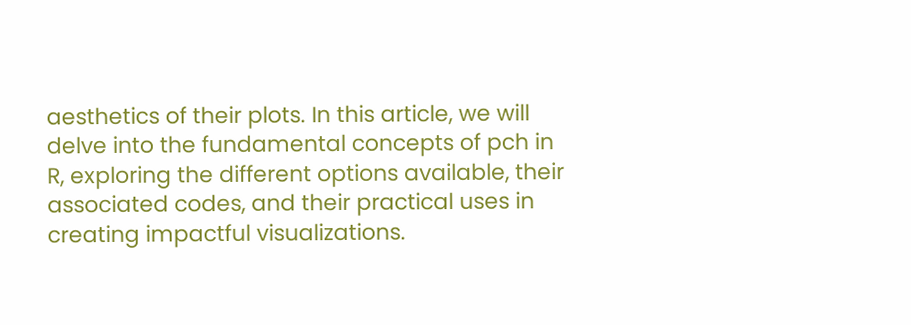aesthetics of their plots. In this article, we will delve into the fundamental concepts of pch in R, exploring the different options available, their associated codes, and their practical uses in creating impactful visualizations.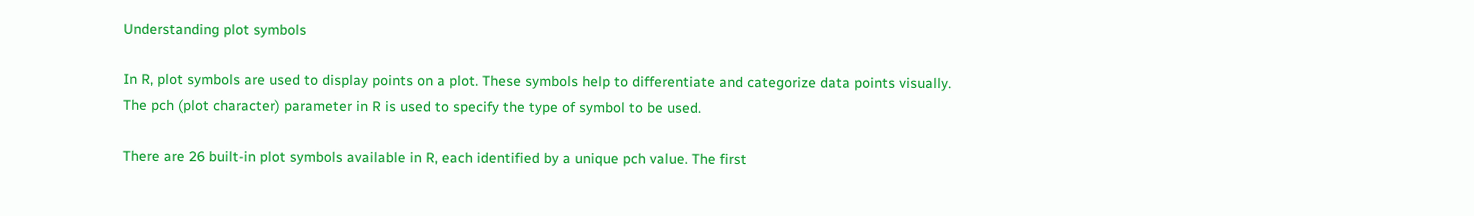Understanding plot symbols

In R, plot symbols are used to display points on a plot. These symbols help to differentiate and categorize data points visually. The pch (plot character) parameter in R is used to specify the type of symbol to be used.

There are 26 built-in plot symbols available in R, each identified by a unique pch value. The first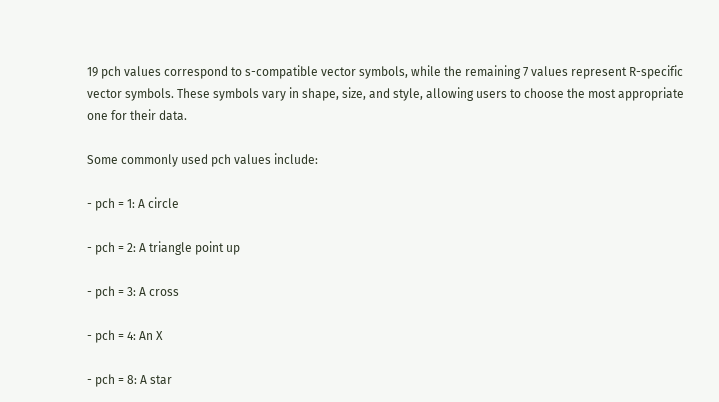19 pch values correspond to s-compatible vector symbols, while the remaining 7 values represent R-specific vector symbols. These symbols vary in shape, size, and style, allowing users to choose the most appropriate one for their data.

Some commonly used pch values include:

- pch = 1: A circle

- pch = 2: A triangle point up

- pch = 3: A cross

- pch = 4: An X

- pch = 8: A star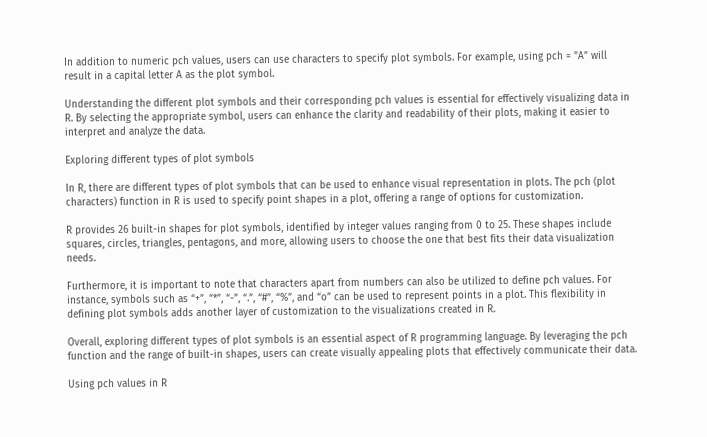In addition to numeric pch values, users can use characters to specify plot symbols. For example, using pch = "A” will result in a capital letter A as the plot symbol.

Understanding the different plot symbols and their corresponding pch values is essential for effectively visualizing data in R. By selecting the appropriate symbol, users can enhance the clarity and readability of their plots, making it easier to interpret and analyze the data.

Exploring different types of plot symbols

In R, there are different types of plot symbols that can be used to enhance visual representation in plots. The pch (plot characters) function in R is used to specify point shapes in a plot, offering a range of options for customization.

R provides 26 built-in shapes for plot symbols, identified by integer values ranging from 0 to 25. These shapes include squares, circles, triangles, pentagons, and more, allowing users to choose the one that best fits their data visualization needs.

Furthermore, it is important to note that characters apart from numbers can also be utilized to define pch values. For instance, symbols such as “+”, “*”, “-”, “.”, “#”, “%”, and “o” can be used to represent points in a plot. This flexibility in defining plot symbols adds another layer of customization to the visualizations created in R.

Overall, exploring different types of plot symbols is an essential aspect of R programming language. By leveraging the pch function and the range of built-in shapes, users can create visually appealing plots that effectively communicate their data.

Using pch values in R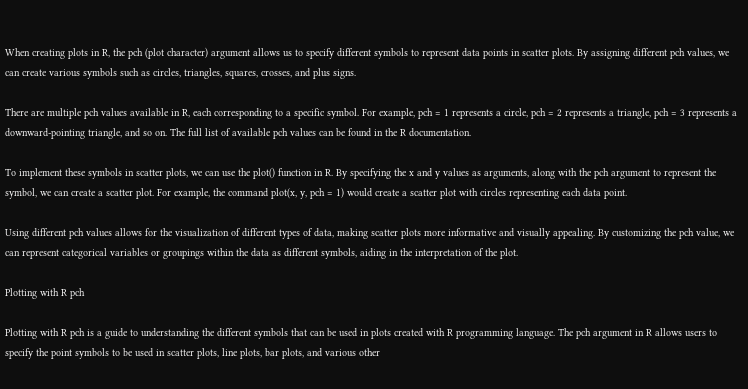When creating plots in R, the pch (plot character) argument allows us to specify different symbols to represent data points in scatter plots. By assigning different pch values, we can create various symbols such as circles, triangles, squares, crosses, and plus signs.

There are multiple pch values available in R, each corresponding to a specific symbol. For example, pch = 1 represents a circle, pch = 2 represents a triangle, pch = 3 represents a downward-pointing triangle, and so on. The full list of available pch values can be found in the R documentation.

To implement these symbols in scatter plots, we can use the plot() function in R. By specifying the x and y values as arguments, along with the pch argument to represent the symbol, we can create a scatter plot. For example, the command plot(x, y, pch = 1) would create a scatter plot with circles representing each data point.

Using different pch values allows for the visualization of different types of data, making scatter plots more informative and visually appealing. By customizing the pch value, we can represent categorical variables or groupings within the data as different symbols, aiding in the interpretation of the plot.

Plotting with R pch

Plotting with R pch is a guide to understanding the different symbols that can be used in plots created with R programming language. The pch argument in R allows users to specify the point symbols to be used in scatter plots, line plots, bar plots, and various other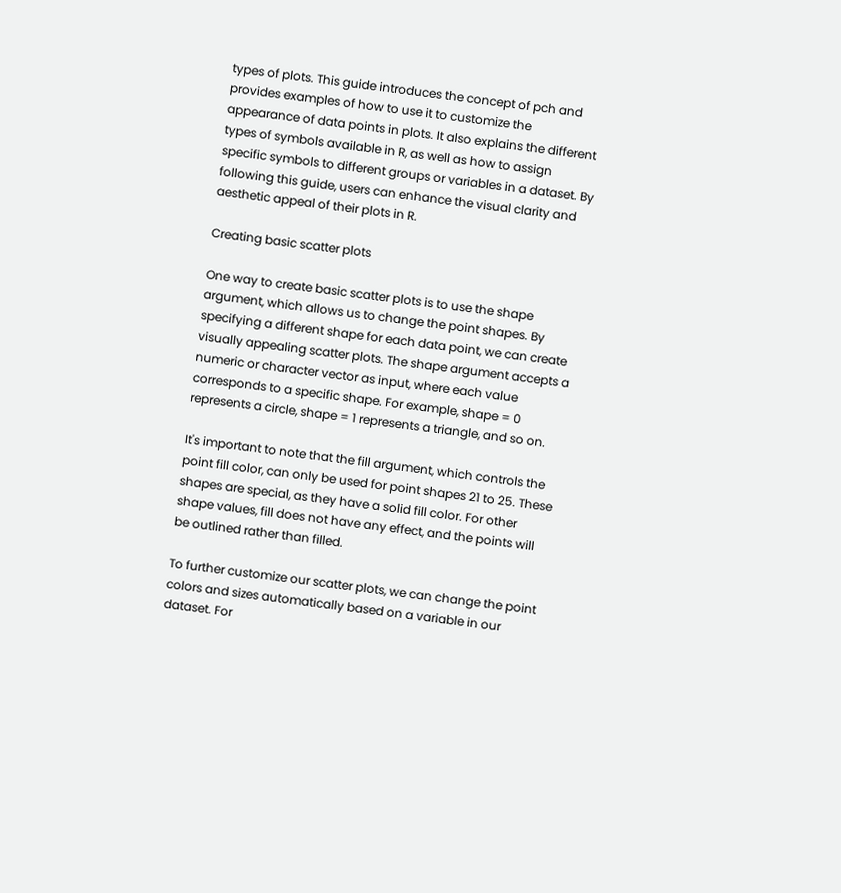types of plots. This guide introduces the concept of pch and provides examples of how to use it to customize the appearance of data points in plots. It also explains the different types of symbols available in R, as well as how to assign specific symbols to different groups or variables in a dataset. By following this guide, users can enhance the visual clarity and aesthetic appeal of their plots in R.

Creating basic scatter plots

One way to create basic scatter plots is to use the shape argument, which allows us to change the point shapes. By specifying a different shape for each data point, we can create visually appealing scatter plots. The shape argument accepts a numeric or character vector as input, where each value corresponds to a specific shape. For example, shape = 0 represents a circle, shape = 1 represents a triangle, and so on.

It's important to note that the fill argument, which controls the point fill color, can only be used for point shapes 21 to 25. These shapes are special, as they have a solid fill color. For other shape values, fill does not have any effect, and the points will be outlined rather than filled.

To further customize our scatter plots, we can change the point colors and sizes automatically based on a variable in our dataset. For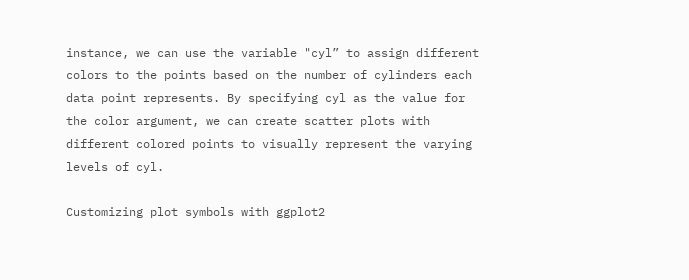instance, we can use the variable "cyl” to assign different colors to the points based on the number of cylinders each data point represents. By specifying cyl as the value for the color argument, we can create scatter plots with different colored points to visually represent the varying levels of cyl.

Customizing plot symbols with ggplot2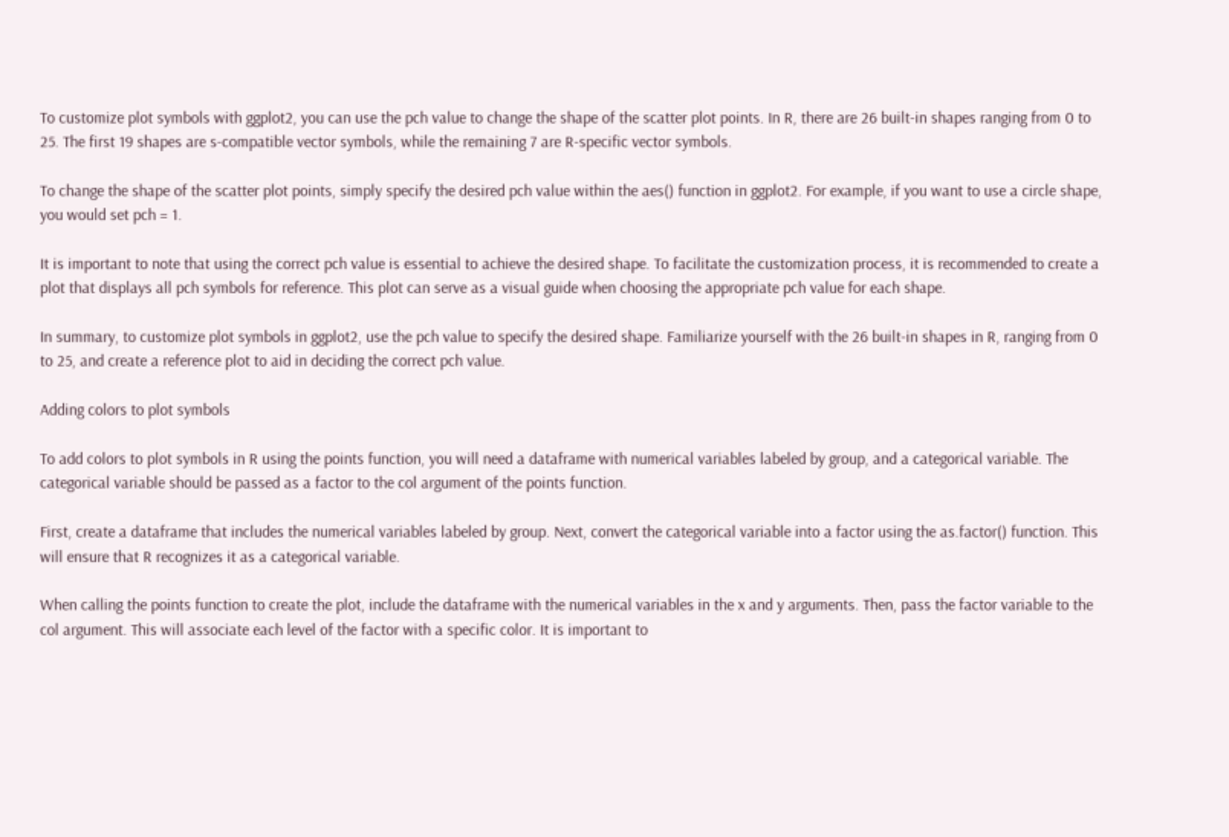To customize plot symbols with ggplot2, you can use the pch value to change the shape of the scatter plot points. In R, there are 26 built-in shapes ranging from 0 to 25. The first 19 shapes are s-compatible vector symbols, while the remaining 7 are R-specific vector symbols.

To change the shape of the scatter plot points, simply specify the desired pch value within the aes() function in ggplot2. For example, if you want to use a circle shape, you would set pch = 1.

It is important to note that using the correct pch value is essential to achieve the desired shape. To facilitate the customization process, it is recommended to create a plot that displays all pch symbols for reference. This plot can serve as a visual guide when choosing the appropriate pch value for each shape.

In summary, to customize plot symbols in ggplot2, use the pch value to specify the desired shape. Familiarize yourself with the 26 built-in shapes in R, ranging from 0 to 25, and create a reference plot to aid in deciding the correct pch value.

Adding colors to plot symbols

To add colors to plot symbols in R using the points function, you will need a dataframe with numerical variables labeled by group, and a categorical variable. The categorical variable should be passed as a factor to the col argument of the points function.

First, create a dataframe that includes the numerical variables labeled by group. Next, convert the categorical variable into a factor using the as.factor() function. This will ensure that R recognizes it as a categorical variable.

When calling the points function to create the plot, include the dataframe with the numerical variables in the x and y arguments. Then, pass the factor variable to the col argument. This will associate each level of the factor with a specific color. It is important to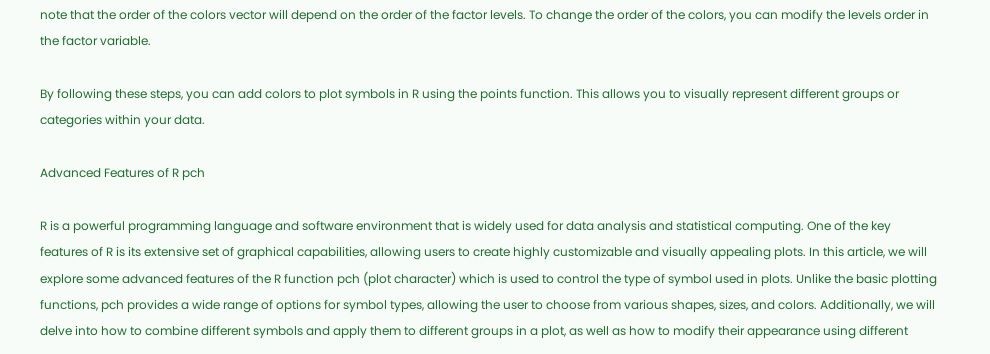note that the order of the colors vector will depend on the order of the factor levels. To change the order of the colors, you can modify the levels order in the factor variable.

By following these steps, you can add colors to plot symbols in R using the points function. This allows you to visually represent different groups or categories within your data.

Advanced Features of R pch

R is a powerful programming language and software environment that is widely used for data analysis and statistical computing. One of the key features of R is its extensive set of graphical capabilities, allowing users to create highly customizable and visually appealing plots. In this article, we will explore some advanced features of the R function pch (plot character) which is used to control the type of symbol used in plots. Unlike the basic plotting functions, pch provides a wide range of options for symbol types, allowing the user to choose from various shapes, sizes, and colors. Additionally, we will delve into how to combine different symbols and apply them to different groups in a plot, as well as how to modify their appearance using different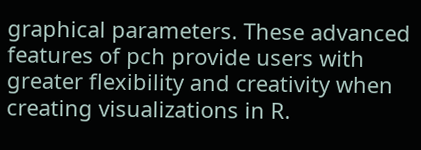graphical parameters. These advanced features of pch provide users with greater flexibility and creativity when creating visualizations in R.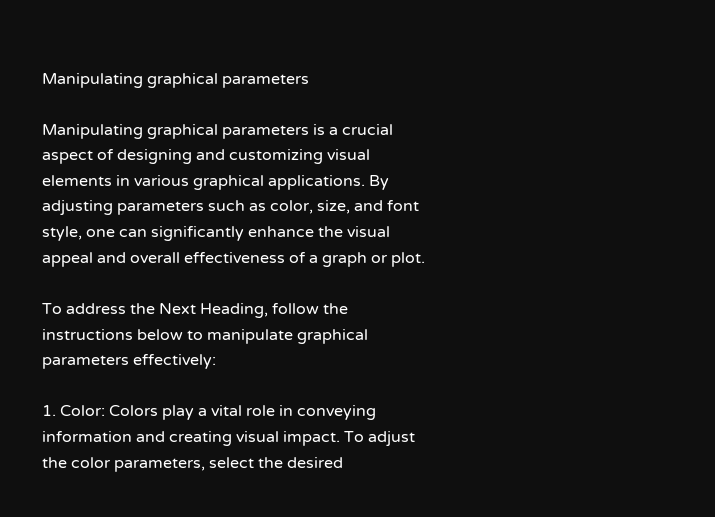Manipulating graphical parameters

Manipulating graphical parameters is a crucial aspect of designing and customizing visual elements in various graphical applications. By adjusting parameters such as color, size, and font style, one can significantly enhance the visual appeal and overall effectiveness of a graph or plot.

To address the Next Heading, follow the instructions below to manipulate graphical parameters effectively:

1. Color: Colors play a vital role in conveying information and creating visual impact. To adjust the color parameters, select the desired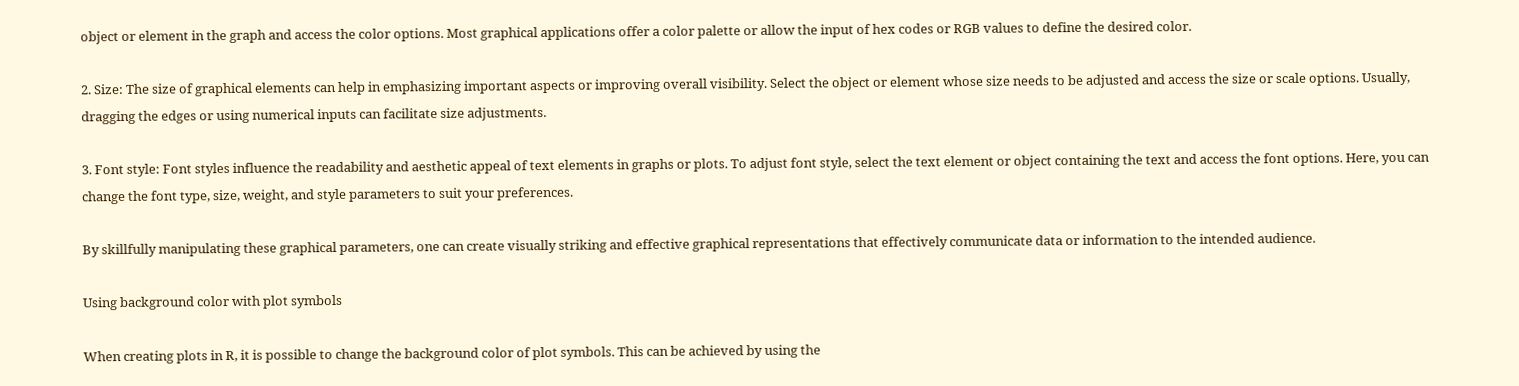object or element in the graph and access the color options. Most graphical applications offer a color palette or allow the input of hex codes or RGB values to define the desired color.

2. Size: The size of graphical elements can help in emphasizing important aspects or improving overall visibility. Select the object or element whose size needs to be adjusted and access the size or scale options. Usually, dragging the edges or using numerical inputs can facilitate size adjustments.

3. Font style: Font styles influence the readability and aesthetic appeal of text elements in graphs or plots. To adjust font style, select the text element or object containing the text and access the font options. Here, you can change the font type, size, weight, and style parameters to suit your preferences.

By skillfully manipulating these graphical parameters, one can create visually striking and effective graphical representations that effectively communicate data or information to the intended audience.

Using background color with plot symbols

When creating plots in R, it is possible to change the background color of plot symbols. This can be achieved by using the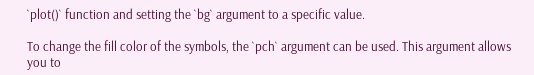`plot()` function and setting the `bg` argument to a specific value.

To change the fill color of the symbols, the `pch` argument can be used. This argument allows you to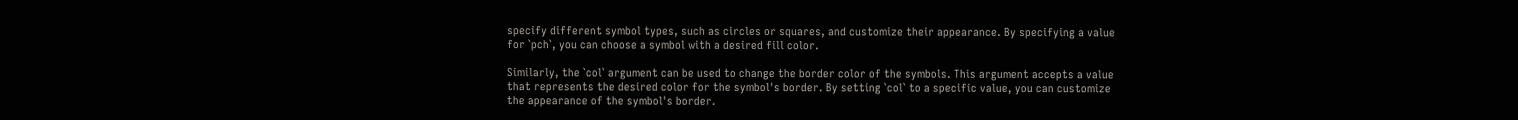specify different symbol types, such as circles or squares, and customize their appearance. By specifying a value for `pch`, you can choose a symbol with a desired fill color.

Similarly, the `col` argument can be used to change the border color of the symbols. This argument accepts a value that represents the desired color for the symbol's border. By setting `col` to a specific value, you can customize the appearance of the symbol's border.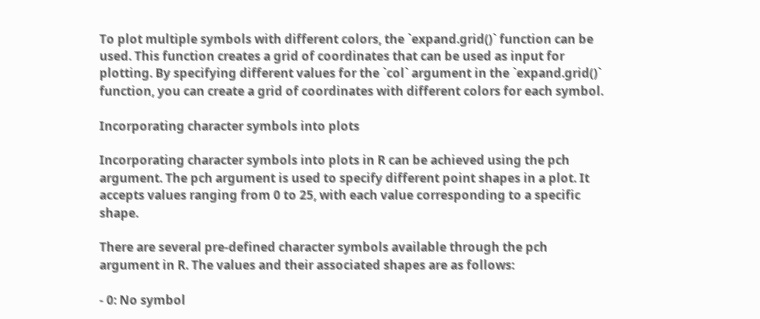To plot multiple symbols with different colors, the `expand.grid()` function can be used. This function creates a grid of coordinates that can be used as input for plotting. By specifying different values for the `col` argument in the `expand.grid()` function, you can create a grid of coordinates with different colors for each symbol.

Incorporating character symbols into plots

Incorporating character symbols into plots in R can be achieved using the pch argument. The pch argument is used to specify different point shapes in a plot. It accepts values ranging from 0 to 25, with each value corresponding to a specific shape.

There are several pre-defined character symbols available through the pch argument in R. The values and their associated shapes are as follows:

- 0: No symbol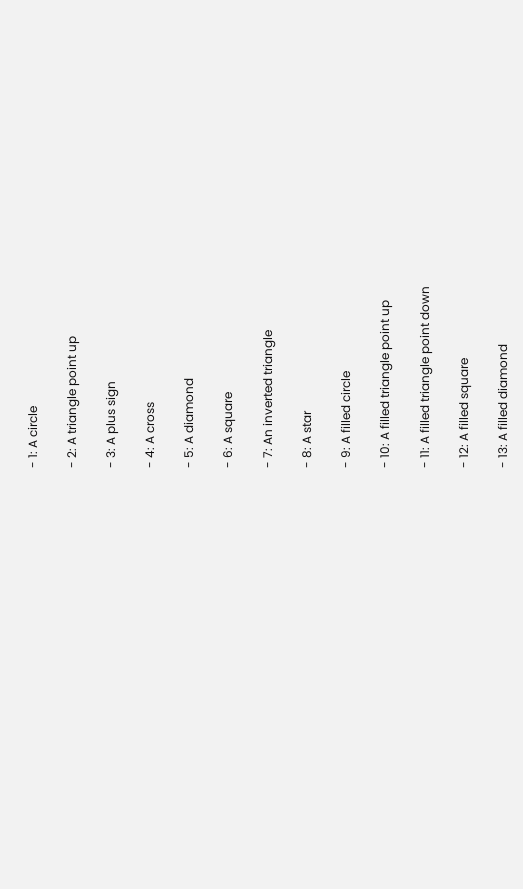- 1: A circle

- 2: A triangle point up

- 3: A plus sign

- 4: A cross

- 5: A diamond

- 6: A square

- 7: An inverted triangle

- 8: A star

- 9: A filled circle

- 10: A filled triangle point up

- 11: A filled triangle point down

- 12: A filled square

- 13: A filled diamond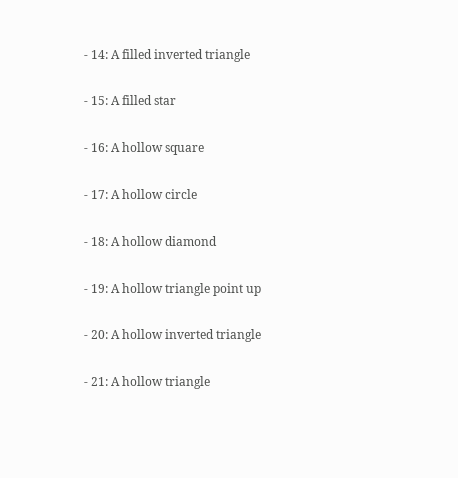- 14: A filled inverted triangle

- 15: A filled star

- 16: A hollow square

- 17: A hollow circle

- 18: A hollow diamond

- 19: A hollow triangle point up

- 20: A hollow inverted triangle

- 21: A hollow triangle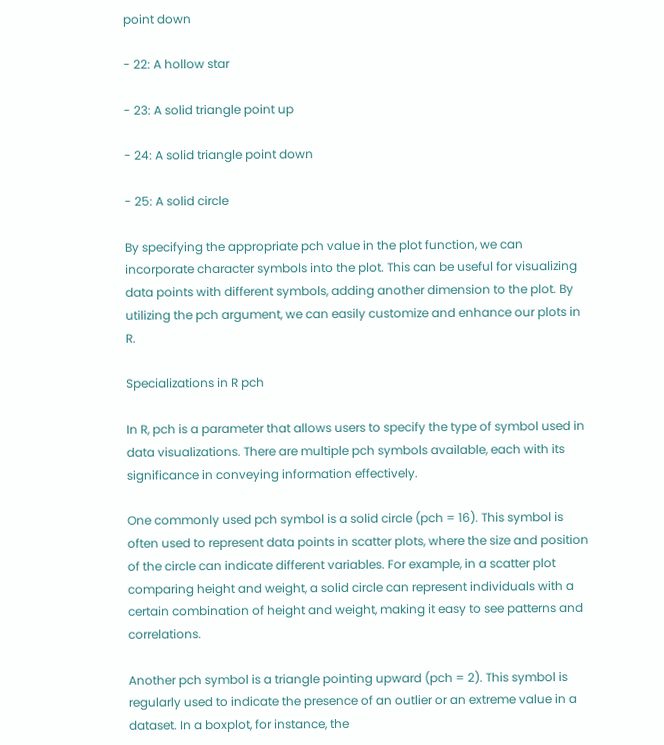point down

- 22: A hollow star

- 23: A solid triangle point up

- 24: A solid triangle point down

- 25: A solid circle

By specifying the appropriate pch value in the plot function, we can incorporate character symbols into the plot. This can be useful for visualizing data points with different symbols, adding another dimension to the plot. By utilizing the pch argument, we can easily customize and enhance our plots in R.

Specializations in R pch

In R, pch is a parameter that allows users to specify the type of symbol used in data visualizations. There are multiple pch symbols available, each with its significance in conveying information effectively.

One commonly used pch symbol is a solid circle (pch = 16). This symbol is often used to represent data points in scatter plots, where the size and position of the circle can indicate different variables. For example, in a scatter plot comparing height and weight, a solid circle can represent individuals with a certain combination of height and weight, making it easy to see patterns and correlations.

Another pch symbol is a triangle pointing upward (pch = 2). This symbol is regularly used to indicate the presence of an outlier or an extreme value in a dataset. In a boxplot, for instance, the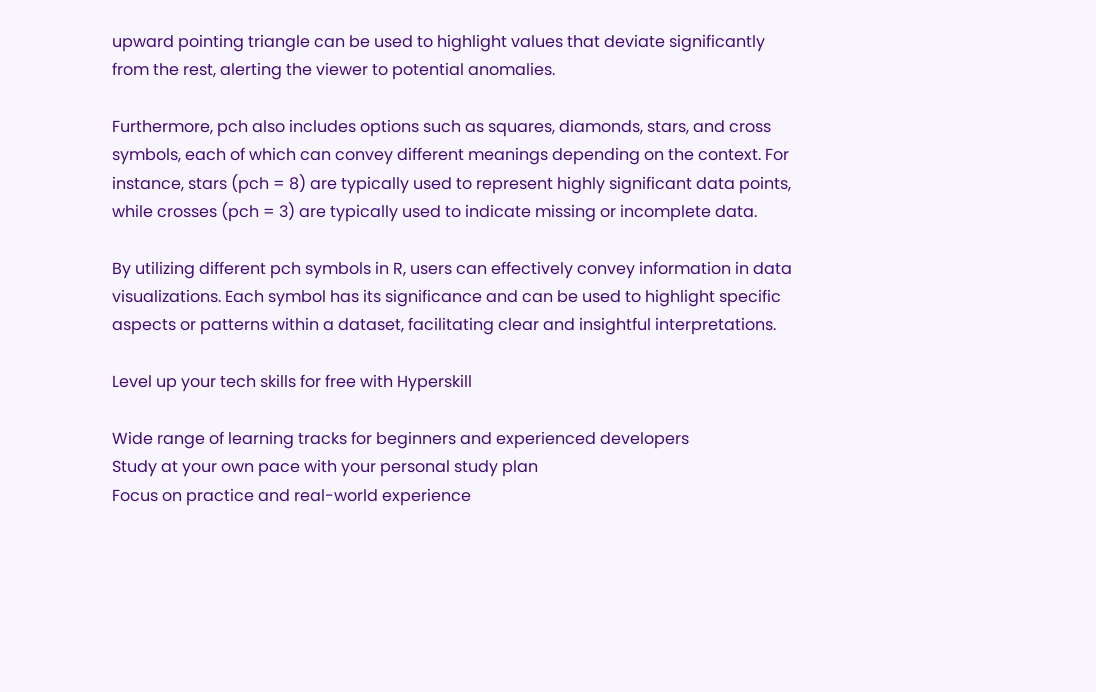upward pointing triangle can be used to highlight values that deviate significantly from the rest, alerting the viewer to potential anomalies.

Furthermore, pch also includes options such as squares, diamonds, stars, and cross symbols, each of which can convey different meanings depending on the context. For instance, stars (pch = 8) are typically used to represent highly significant data points, while crosses (pch = 3) are typically used to indicate missing or incomplete data.

By utilizing different pch symbols in R, users can effectively convey information in data visualizations. Each symbol has its significance and can be used to highlight specific aspects or patterns within a dataset, facilitating clear and insightful interpretations.

Level up your tech skills for free with Hyperskill

Wide range of learning tracks for beginners and experienced developers
Study at your own pace with your personal study plan
Focus on practice and real-world experience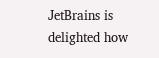JetBrains is delighted how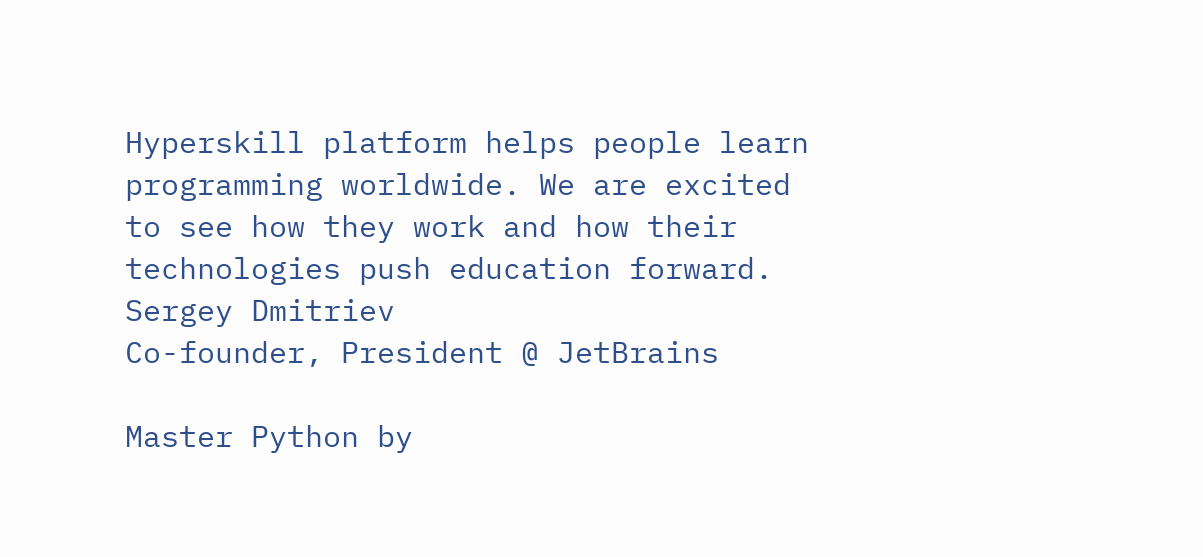Hyperskill platform helps people learn programming worldwide. We are excited to see how they work and how their technologies push education forward.
Sergey Dmitriev
Co-founder, President @ JetBrains

Master Python by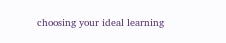choosing your ideal learning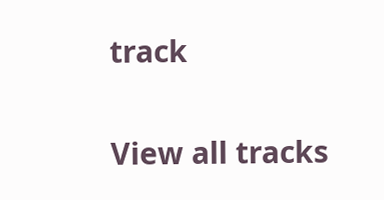track

View all tracks